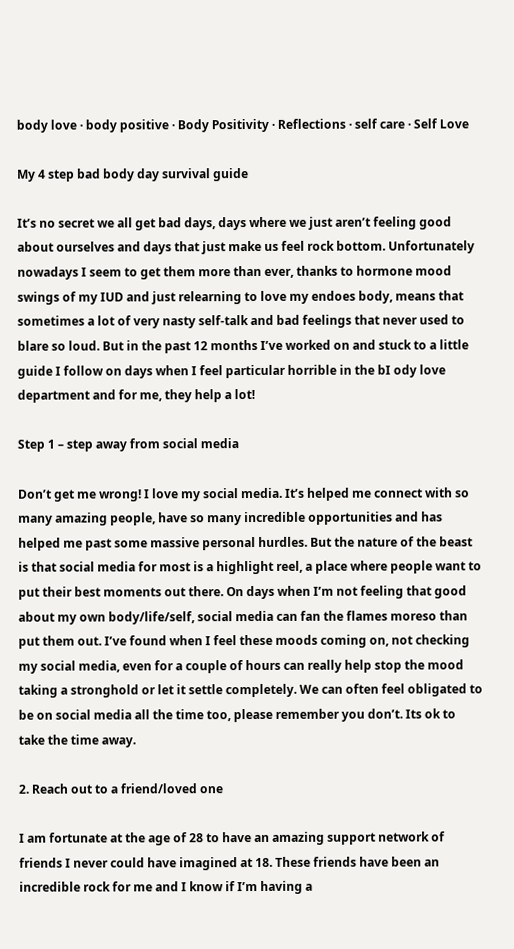body love · body positive · Body Positivity · Reflections · self care · Self Love

My 4 step bad body day survival guide

It’s no secret we all get bad days, days where we just aren’t feeling good about ourselves and days that just make us feel rock bottom. Unfortunately nowadays I seem to get them more than ever, thanks to hormone mood swings of my IUD and just relearning to love my endoes body, means that sometimes a lot of very nasty self-talk and bad feelings that never used to blare so loud. But in the past 12 months I’ve worked on and stuck to a little guide I follow on days when I feel particular horrible in the bI ody love department and for me, they help a lot!

Step 1 – step away from social media

Don’t get me wrong! I love my social media. It’s helped me connect with so many amazing people, have so many incredible opportunities and has helped me past some massive personal hurdles. But the nature of the beast is that social media for most is a highlight reel, a place where people want to put their best moments out there. On days when I’m not feeling that good about my own body/life/self, social media can fan the flames moreso than put them out. I’ve found when I feel these moods coming on, not checking my social media, even for a couple of hours can really help stop the mood taking a stronghold or let it settle completely. We can often feel obligated to be on social media all the time too, please remember you don’t. Its ok to take the time away.

2. Reach out to a friend/loved one

I am fortunate at the age of 28 to have an amazing support network of friends I never could have imagined at 18. These friends have been an incredible rock for me and I know if I’m having a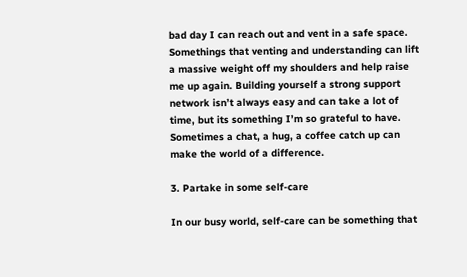bad day I can reach out and vent in a safe space. Somethings that venting and understanding can lift a massive weight off my shoulders and help raise me up again. Building yourself a strong support network isn’t always easy and can take a lot of time, but its something I’m so grateful to have. Sometimes a chat, a hug, a coffee catch up can make the world of a difference.

3. Partake in some self-care

In our busy world, self-care can be something that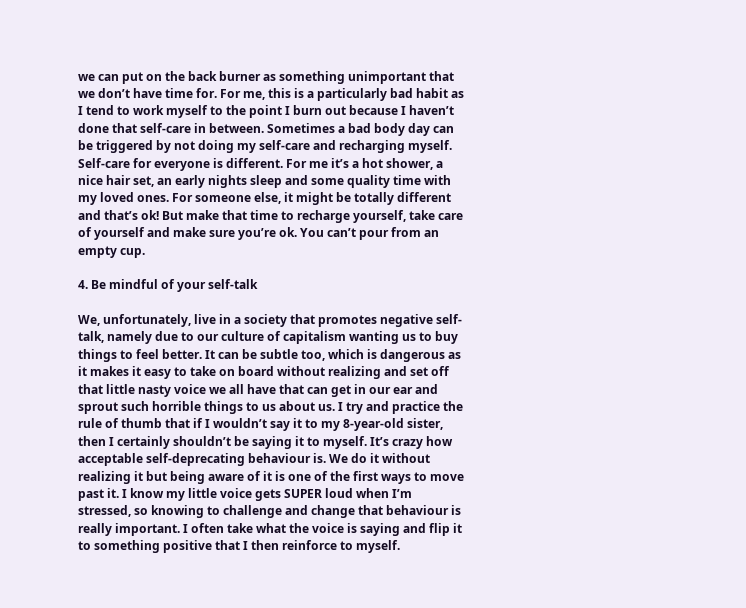we can put on the back burner as something unimportant that we don’t have time for. For me, this is a particularly bad habit as I tend to work myself to the point I burn out because I haven’t done that self-care in between. Sometimes a bad body day can be triggered by not doing my self-care and recharging myself. Self-care for everyone is different. For me it’s a hot shower, a nice hair set, an early nights sleep and some quality time with my loved ones. For someone else, it might be totally different and that’s ok! But make that time to recharge yourself, take care of yourself and make sure you’re ok. You can’t pour from an empty cup.

4. Be mindful of your self-talk

We, unfortunately, live in a society that promotes negative self-talk, namely due to our culture of capitalism wanting us to buy things to feel better. It can be subtle too, which is dangerous as it makes it easy to take on board without realizing and set off that little nasty voice we all have that can get in our ear and sprout such horrible things to us about us. I try and practice the rule of thumb that if I wouldn’t say it to my 8-year-old sister, then I certainly shouldn’t be saying it to myself. It’s crazy how acceptable self-deprecating behaviour is. We do it without realizing it but being aware of it is one of the first ways to move past it. I know my little voice gets SUPER loud when I’m stressed, so knowing to challenge and change that behaviour is really important. I often take what the voice is saying and flip it to something positive that I then reinforce to myself.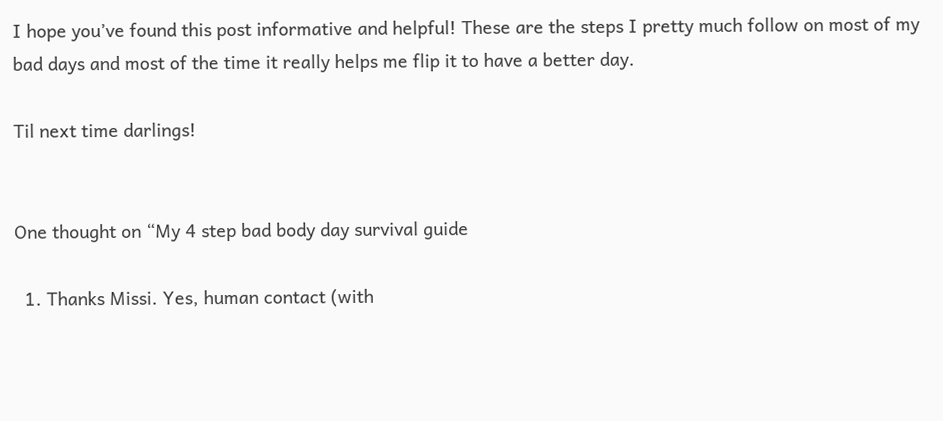I hope you’ve found this post informative and helpful! These are the steps I pretty much follow on most of my bad days and most of the time it really helps me flip it to have a better day.

Til next time darlings!


One thought on “My 4 step bad body day survival guide

  1. Thanks Missi. Yes, human contact (with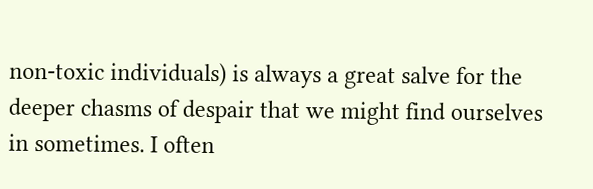non-toxic individuals) is always a great salve for the deeper chasms of despair that we might find ourselves in sometimes. I often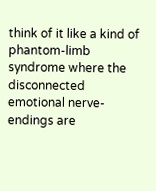think of it like a kind of phantom-limb syndrome where the disconnected emotional nerve-endings are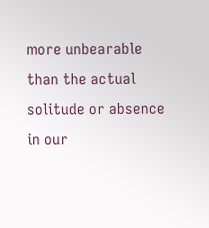more unbearable than the actual solitude or absence in our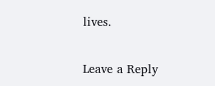lives.

Leave a Reply